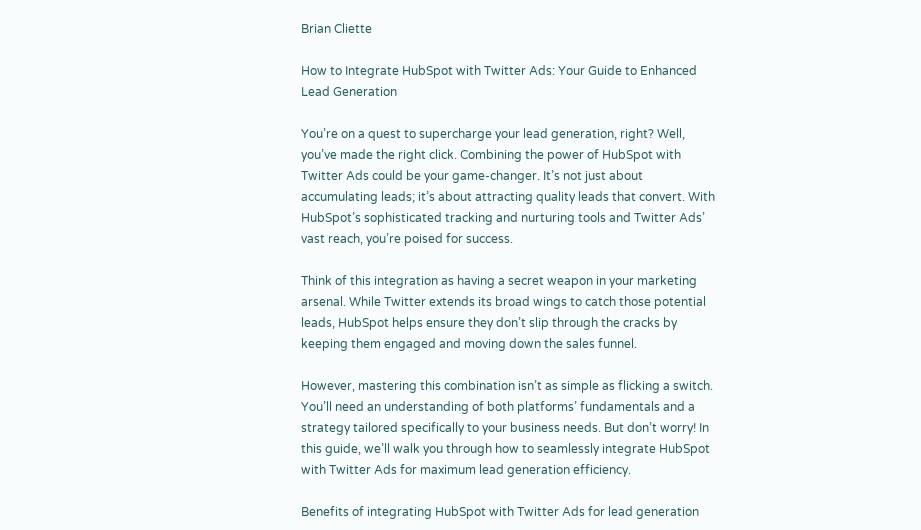Brian Cliette

How to Integrate HubSpot with Twitter Ads: Your Guide to Enhanced Lead Generation

You’re on a quest to supercharge your lead generation, right? Well, you’ve made the right click. Combining the power of HubSpot with Twitter Ads could be your game-changer. It’s not just about accumulating leads; it’s about attracting quality leads that convert. With HubSpot’s sophisticated tracking and nurturing tools and Twitter Ads’ vast reach, you’re poised for success.

Think of this integration as having a secret weapon in your marketing arsenal. While Twitter extends its broad wings to catch those potential leads, HubSpot helps ensure they don’t slip through the cracks by keeping them engaged and moving down the sales funnel.

However, mastering this combination isn’t as simple as flicking a switch. You’ll need an understanding of both platforms’ fundamentals and a strategy tailored specifically to your business needs. But don’t worry! In this guide, we’ll walk you through how to seamlessly integrate HubSpot with Twitter Ads for maximum lead generation efficiency.

Benefits of integrating HubSpot with Twitter Ads for lead generation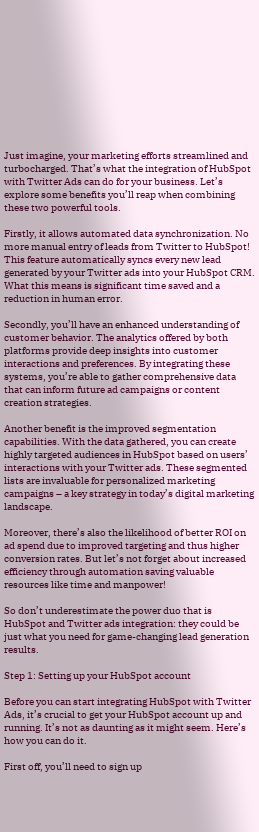Just imagine, your marketing efforts streamlined and turbocharged. That’s what the integration of HubSpot with Twitter Ads can do for your business. Let’s explore some benefits you’ll reap when combining these two powerful tools.

Firstly, it allows automated data synchronization. No more manual entry of leads from Twitter to HubSpot! This feature automatically syncs every new lead generated by your Twitter ads into your HubSpot CRM. What this means is significant time saved and a reduction in human error.

Secondly, you’ll have an enhanced understanding of customer behavior. The analytics offered by both platforms provide deep insights into customer interactions and preferences. By integrating these systems, you’re able to gather comprehensive data that can inform future ad campaigns or content creation strategies.

Another benefit is the improved segmentation capabilities. With the data gathered, you can create highly targeted audiences in HubSpot based on users’ interactions with your Twitter ads. These segmented lists are invaluable for personalized marketing campaigns – a key strategy in today’s digital marketing landscape.

Moreover, there’s also the likelihood of better ROI on ad spend due to improved targeting and thus higher conversion rates. But let’s not forget about increased efficiency through automation saving valuable resources like time and manpower!

So don’t underestimate the power duo that is HubSpot and Twitter ads integration: they could be just what you need for game-changing lead generation results.

Step 1: Setting up your HubSpot account

Before you can start integrating HubSpot with Twitter Ads, it’s crucial to get your HubSpot account up and running. It’s not as daunting as it might seem. Here’s how you can do it.

First off, you’ll need to sign up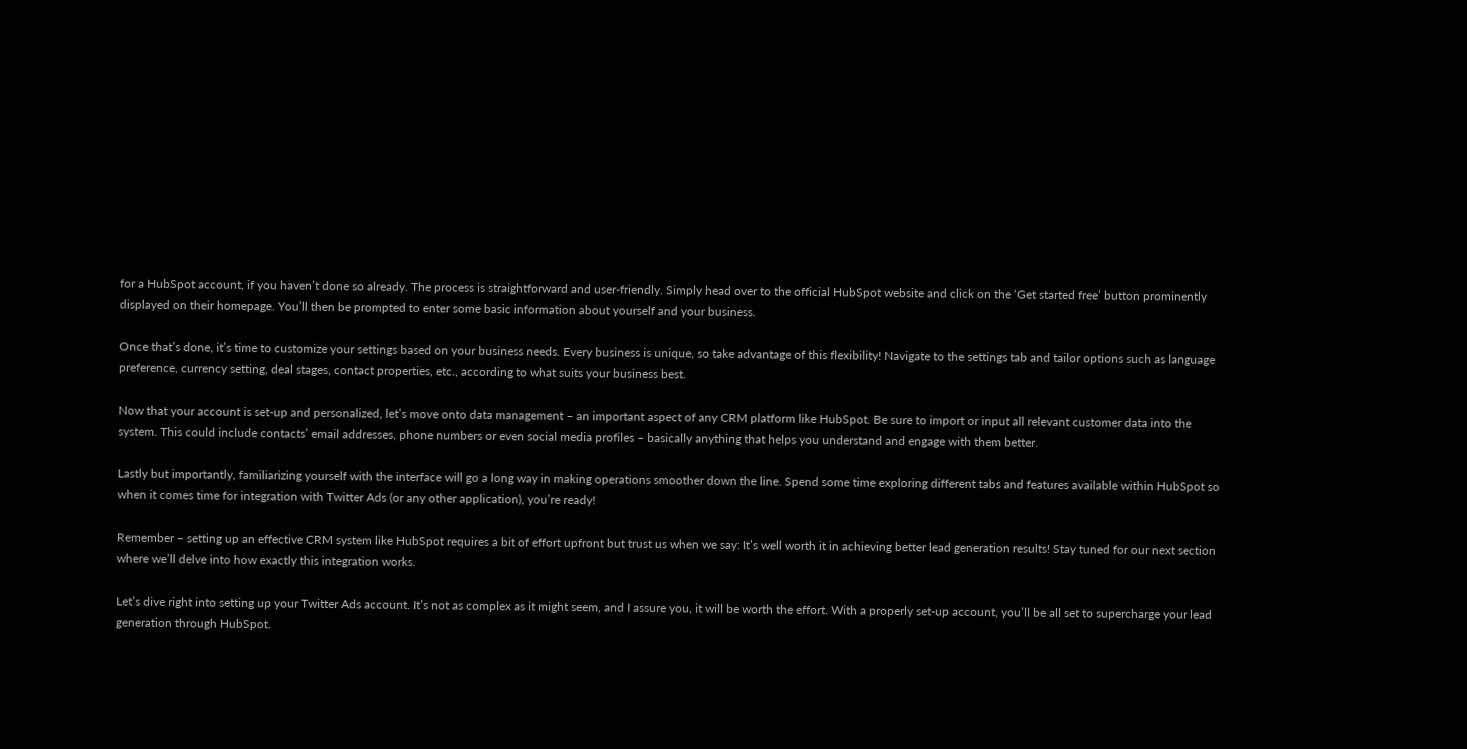for a HubSpot account, if you haven’t done so already. The process is straightforward and user-friendly. Simply head over to the official HubSpot website and click on the ‘Get started free’ button prominently displayed on their homepage. You’ll then be prompted to enter some basic information about yourself and your business.

Once that’s done, it’s time to customize your settings based on your business needs. Every business is unique, so take advantage of this flexibility! Navigate to the settings tab and tailor options such as language preference, currency setting, deal stages, contact properties, etc., according to what suits your business best.

Now that your account is set-up and personalized, let’s move onto data management – an important aspect of any CRM platform like HubSpot. Be sure to import or input all relevant customer data into the system. This could include contacts’ email addresses, phone numbers or even social media profiles – basically anything that helps you understand and engage with them better.

Lastly but importantly, familiarizing yourself with the interface will go a long way in making operations smoother down the line. Spend some time exploring different tabs and features available within HubSpot so when it comes time for integration with Twitter Ads (or any other application), you’re ready!

Remember – setting up an effective CRM system like HubSpot requires a bit of effort upfront but trust us when we say: It’s well worth it in achieving better lead generation results! Stay tuned for our next section where we’ll delve into how exactly this integration works.

Let’s dive right into setting up your Twitter Ads account. It’s not as complex as it might seem, and I assure you, it will be worth the effort. With a properly set-up account, you’ll be all set to supercharge your lead generation through HubSpot.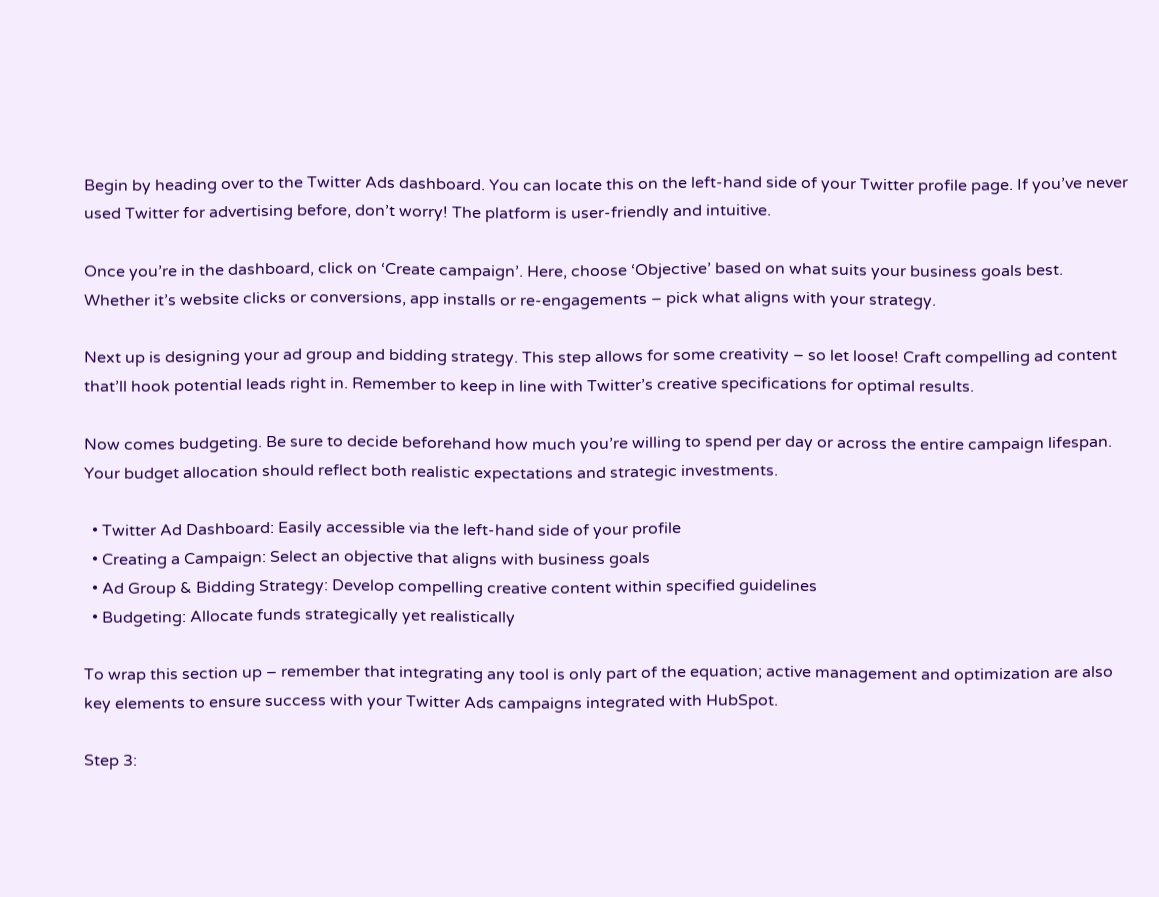Begin by heading over to the Twitter Ads dashboard. You can locate this on the left-hand side of your Twitter profile page. If you’ve never used Twitter for advertising before, don’t worry! The platform is user-friendly and intuitive.

Once you’re in the dashboard, click on ‘Create campaign’. Here, choose ‘Objective’ based on what suits your business goals best. Whether it’s website clicks or conversions, app installs or re-engagements – pick what aligns with your strategy.

Next up is designing your ad group and bidding strategy. This step allows for some creativity – so let loose! Craft compelling ad content that’ll hook potential leads right in. Remember to keep in line with Twitter’s creative specifications for optimal results.

Now comes budgeting. Be sure to decide beforehand how much you’re willing to spend per day or across the entire campaign lifespan. Your budget allocation should reflect both realistic expectations and strategic investments.

  • Twitter Ad Dashboard: Easily accessible via the left-hand side of your profile
  • Creating a Campaign: Select an objective that aligns with business goals
  • Ad Group & Bidding Strategy: Develop compelling creative content within specified guidelines
  • Budgeting: Allocate funds strategically yet realistically

To wrap this section up – remember that integrating any tool is only part of the equation; active management and optimization are also key elements to ensure success with your Twitter Ads campaigns integrated with HubSpot.

Step 3: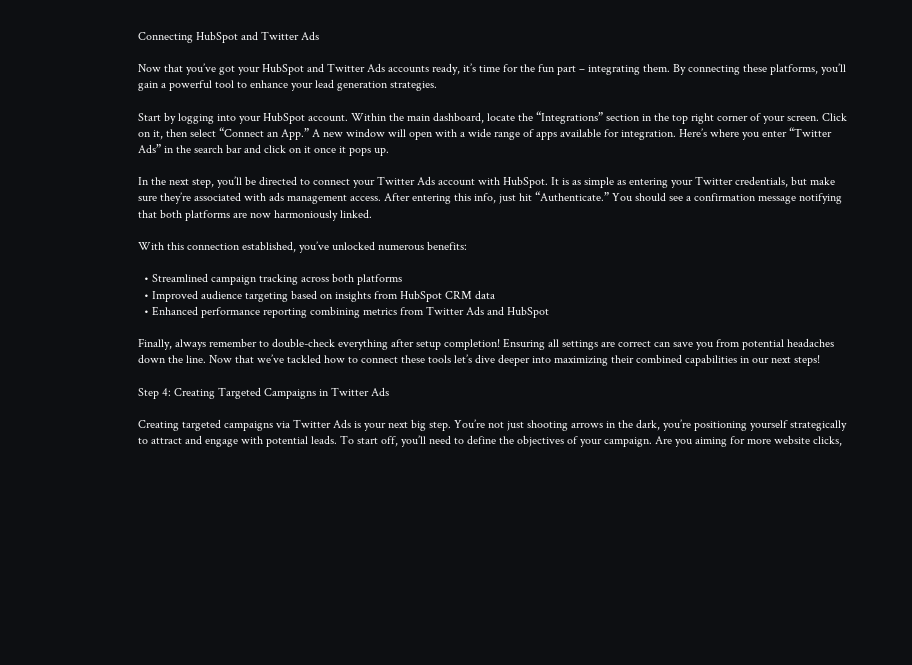Connecting HubSpot and Twitter Ads

Now that you’ve got your HubSpot and Twitter Ads accounts ready, it’s time for the fun part – integrating them. By connecting these platforms, you’ll gain a powerful tool to enhance your lead generation strategies.

Start by logging into your HubSpot account. Within the main dashboard, locate the “Integrations” section in the top right corner of your screen. Click on it, then select “Connect an App.” A new window will open with a wide range of apps available for integration. Here’s where you enter “Twitter Ads” in the search bar and click on it once it pops up.

In the next step, you’ll be directed to connect your Twitter Ads account with HubSpot. It is as simple as entering your Twitter credentials, but make sure they’re associated with ads management access. After entering this info, just hit “Authenticate.” You should see a confirmation message notifying that both platforms are now harmoniously linked.

With this connection established, you’ve unlocked numerous benefits:

  • Streamlined campaign tracking across both platforms
  • Improved audience targeting based on insights from HubSpot CRM data
  • Enhanced performance reporting combining metrics from Twitter Ads and HubSpot

Finally, always remember to double-check everything after setup completion! Ensuring all settings are correct can save you from potential headaches down the line. Now that we’ve tackled how to connect these tools let’s dive deeper into maximizing their combined capabilities in our next steps!

Step 4: Creating Targeted Campaigns in Twitter Ads

Creating targeted campaigns via Twitter Ads is your next big step. You’re not just shooting arrows in the dark, you’re positioning yourself strategically to attract and engage with potential leads. To start off, you’ll need to define the objectives of your campaign. Are you aiming for more website clicks,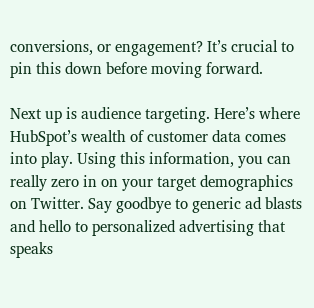conversions, or engagement? It’s crucial to pin this down before moving forward.

Next up is audience targeting. Here’s where HubSpot’s wealth of customer data comes into play. Using this information, you can really zero in on your target demographics on Twitter. Say goodbye to generic ad blasts and hello to personalized advertising that speaks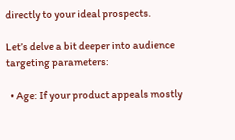directly to your ideal prospects.

Let’s delve a bit deeper into audience targeting parameters:

  • Age: If your product appeals mostly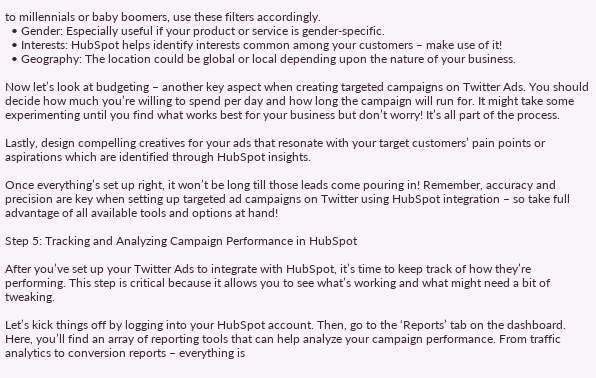to millennials or baby boomers, use these filters accordingly.
  • Gender: Especially useful if your product or service is gender-specific.
  • Interests: HubSpot helps identify interests common among your customers – make use of it!
  • Geography: The location could be global or local depending upon the nature of your business.

Now let’s look at budgeting – another key aspect when creating targeted campaigns on Twitter Ads. You should decide how much you’re willing to spend per day and how long the campaign will run for. It might take some experimenting until you find what works best for your business but don’t worry! It’s all part of the process.

Lastly, design compelling creatives for your ads that resonate with your target customers’ pain points or aspirations which are identified through HubSpot insights.

Once everything’s set up right, it won’t be long till those leads come pouring in! Remember, accuracy and precision are key when setting up targeted ad campaigns on Twitter using HubSpot integration – so take full advantage of all available tools and options at hand!

Step 5: Tracking and Analyzing Campaign Performance in HubSpot

After you’ve set up your Twitter Ads to integrate with HubSpot, it’s time to keep track of how they’re performing. This step is critical because it allows you to see what’s working and what might need a bit of tweaking.

Let’s kick things off by logging into your HubSpot account. Then, go to the ‘Reports’ tab on the dashboard. Here, you’ll find an array of reporting tools that can help analyze your campaign performance. From traffic analytics to conversion reports – everything is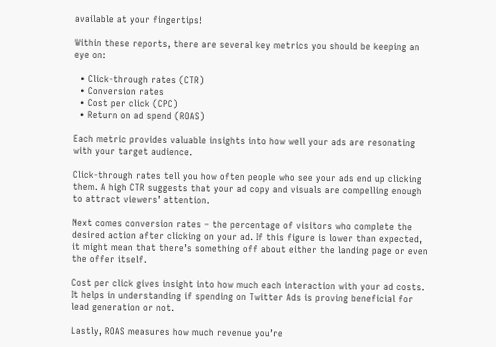available at your fingertips!

Within these reports, there are several key metrics you should be keeping an eye on:

  • Click-through rates (CTR)
  • Conversion rates
  • Cost per click (CPC)
  • Return on ad spend (ROAS)

Each metric provides valuable insights into how well your ads are resonating with your target audience.

Click-through rates tell you how often people who see your ads end up clicking them. A high CTR suggests that your ad copy and visuals are compelling enough to attract viewers’ attention.

Next comes conversion rates – the percentage of visitors who complete the desired action after clicking on your ad. If this figure is lower than expected, it might mean that there’s something off about either the landing page or even the offer itself.

Cost per click gives insight into how much each interaction with your ad costs. It helps in understanding if spending on Twitter Ads is proving beneficial for lead generation or not.

Lastly, ROAS measures how much revenue you’re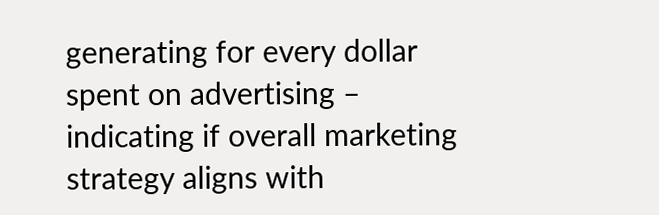generating for every dollar spent on advertising – indicating if overall marketing strategy aligns with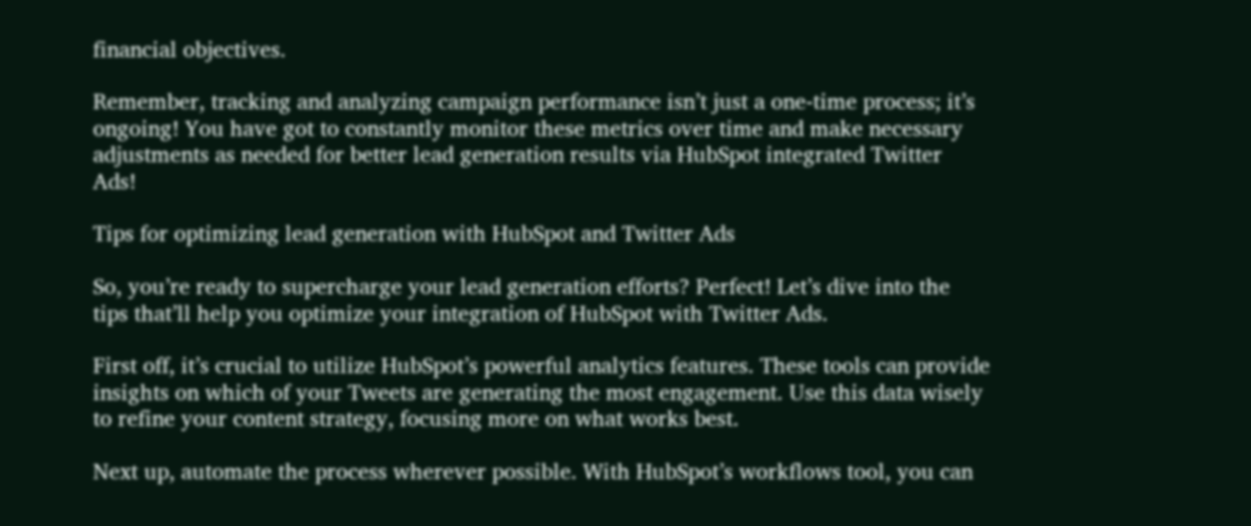financial objectives.

Remember, tracking and analyzing campaign performance isn’t just a one-time process; it’s ongoing! You have got to constantly monitor these metrics over time and make necessary adjustments as needed for better lead generation results via HubSpot integrated Twitter Ads!

Tips for optimizing lead generation with HubSpot and Twitter Ads

So, you’re ready to supercharge your lead generation efforts? Perfect! Let’s dive into the tips that’ll help you optimize your integration of HubSpot with Twitter Ads.

First off, it’s crucial to utilize HubSpot’s powerful analytics features. These tools can provide insights on which of your Tweets are generating the most engagement. Use this data wisely to refine your content strategy, focusing more on what works best.

Next up, automate the process wherever possible. With HubSpot’s workflows tool, you can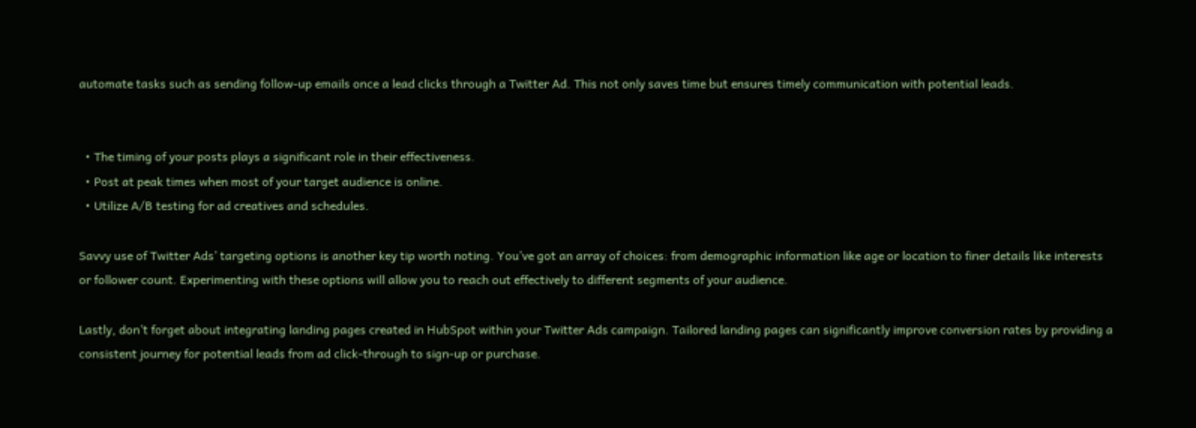automate tasks such as sending follow-up emails once a lead clicks through a Twitter Ad. This not only saves time but ensures timely communication with potential leads.


  • The timing of your posts plays a significant role in their effectiveness.
  • Post at peak times when most of your target audience is online.
  • Utilize A/B testing for ad creatives and schedules.

Savvy use of Twitter Ads’ targeting options is another key tip worth noting. You’ve got an array of choices: from demographic information like age or location to finer details like interests or follower count. Experimenting with these options will allow you to reach out effectively to different segments of your audience.

Lastly, don’t forget about integrating landing pages created in HubSpot within your Twitter Ads campaign. Tailored landing pages can significantly improve conversion rates by providing a consistent journey for potential leads from ad click-through to sign-up or purchase.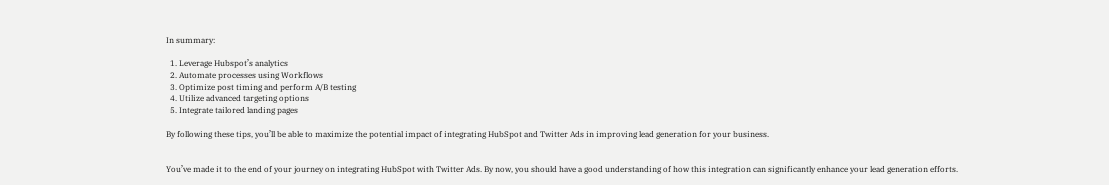In summary:

  1. Leverage Hubspot’s analytics
  2. Automate processes using Workflows
  3. Optimize post timing and perform A/B testing
  4. Utilize advanced targeting options
  5. Integrate tailored landing pages

By following these tips, you’ll be able to maximize the potential impact of integrating HubSpot and Twitter Ads in improving lead generation for your business.


You’ve made it to the end of your journey on integrating HubSpot with Twitter Ads. By now, you should have a good understanding of how this integration can significantly enhance your lead generation efforts.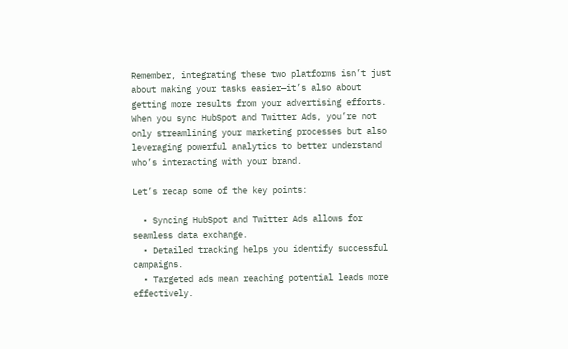Remember, integrating these two platforms isn’t just about making your tasks easier—it’s also about getting more results from your advertising efforts. When you sync HubSpot and Twitter Ads, you’re not only streamlining your marketing processes but also leveraging powerful analytics to better understand who’s interacting with your brand.

Let’s recap some of the key points:

  • Syncing HubSpot and Twitter Ads allows for seamless data exchange.
  • Detailed tracking helps you identify successful campaigns.
  • Targeted ads mean reaching potential leads more effectively.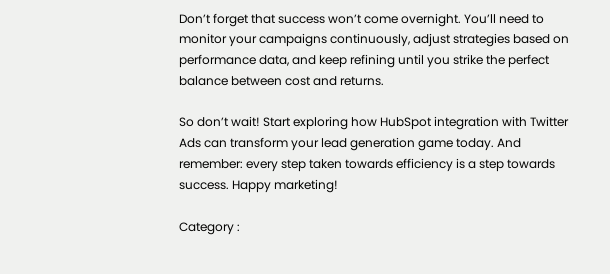Don’t forget that success won’t come overnight. You’ll need to monitor your campaigns continuously, adjust strategies based on performance data, and keep refining until you strike the perfect balance between cost and returns.

So don’t wait! Start exploring how HubSpot integration with Twitter Ads can transform your lead generation game today. And remember: every step taken towards efficiency is a step towards success. Happy marketing!

Category :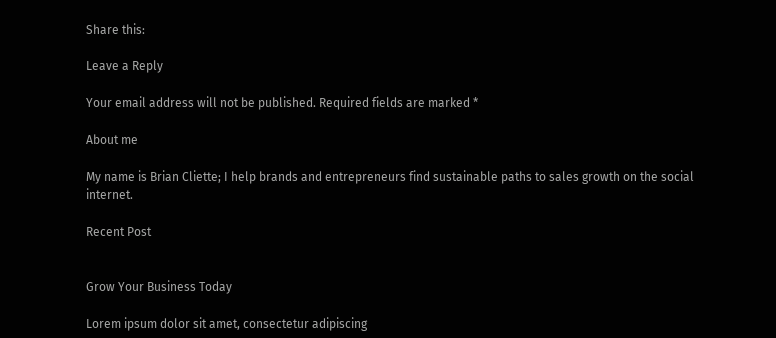Share this:

Leave a Reply

Your email address will not be published. Required fields are marked *

About me

My name is Brian Cliette; I help brands and entrepreneurs find sustainable paths to sales growth on the social internet.

Recent Post


Grow Your Business Today

Lorem ipsum dolor sit amet, consectetur adipiscing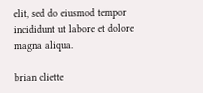elit, sed do eiusmod tempor incididunt ut labore et dolore magna aliqua.

brian cliette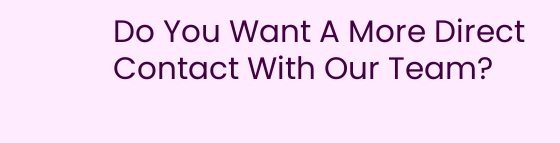Do You Want A More Direct Contact With Our Team?